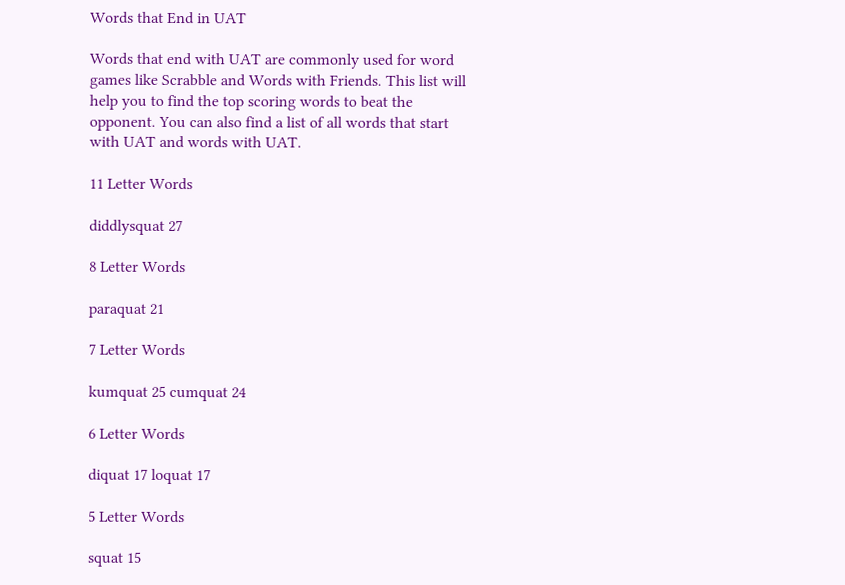Words that End in UAT

Words that end with UAT are commonly used for word games like Scrabble and Words with Friends. This list will help you to find the top scoring words to beat the opponent. You can also find a list of all words that start with UAT and words with UAT.

11 Letter Words

diddlysquat 27

8 Letter Words

paraquat 21

7 Letter Words

kumquat 25 cumquat 24

6 Letter Words

diquat 17 loquat 17

5 Letter Words

squat 15